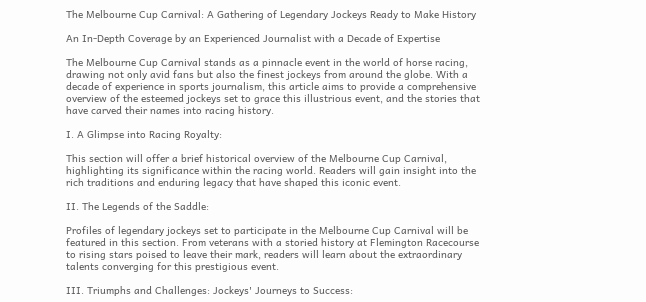The Melbourne Cup Carnival: A Gathering of Legendary Jockeys Ready to Make History

An In-Depth Coverage by an Experienced Journalist with a Decade of Expertise

The Melbourne Cup Carnival stands as a pinnacle event in the world of horse racing, drawing not only avid fans but also the finest jockeys from around the globe. With a decade of experience in sports journalism, this article aims to provide a comprehensive overview of the esteemed jockeys set to grace this illustrious event, and the stories that have carved their names into racing history.

I. A Glimpse into Racing Royalty:

This section will offer a brief historical overview of the Melbourne Cup Carnival, highlighting its significance within the racing world. Readers will gain insight into the rich traditions and enduring legacy that have shaped this iconic event.

II. The Legends of the Saddle:

Profiles of legendary jockeys set to participate in the Melbourne Cup Carnival will be featured in this section. From veterans with a storied history at Flemington Racecourse to rising stars poised to leave their mark, readers will learn about the extraordinary talents converging for this prestigious event.

III. Triumphs and Challenges: Jockeys' Journeys to Success: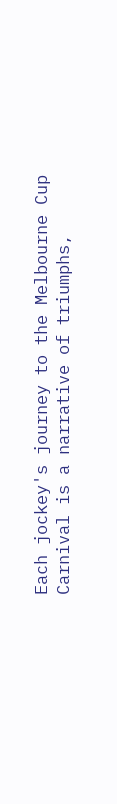Each jockey's journey to the Melbourne Cup Carnival is a narrative of triumphs,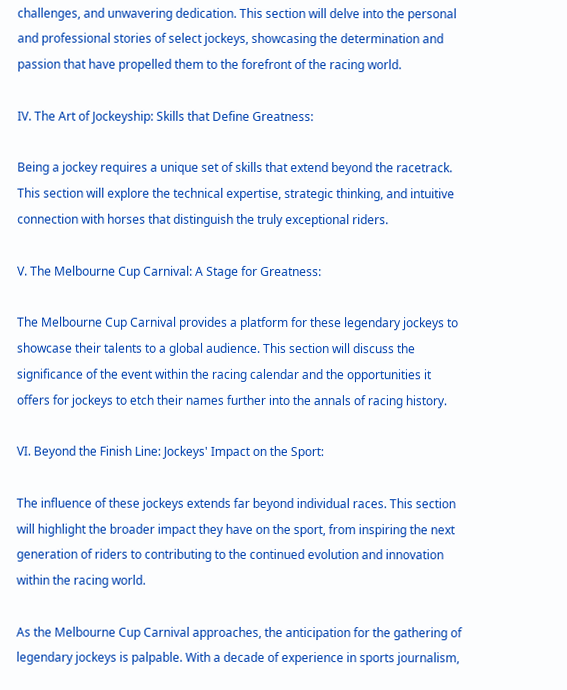challenges, and unwavering dedication. This section will delve into the personal and professional stories of select jockeys, showcasing the determination and passion that have propelled them to the forefront of the racing world.

IV. The Art of Jockeyship: Skills that Define Greatness:

Being a jockey requires a unique set of skills that extend beyond the racetrack. This section will explore the technical expertise, strategic thinking, and intuitive connection with horses that distinguish the truly exceptional riders.

V. The Melbourne Cup Carnival: A Stage for Greatness:

The Melbourne Cup Carnival provides a platform for these legendary jockeys to showcase their talents to a global audience. This section will discuss the significance of the event within the racing calendar and the opportunities it offers for jockeys to etch their names further into the annals of racing history.

VI. Beyond the Finish Line: Jockeys' Impact on the Sport:

The influence of these jockeys extends far beyond individual races. This section will highlight the broader impact they have on the sport, from inspiring the next generation of riders to contributing to the continued evolution and innovation within the racing world.

As the Melbourne Cup Carnival approaches, the anticipation for the gathering of legendary jockeys is palpable. With a decade of experience in sports journalism,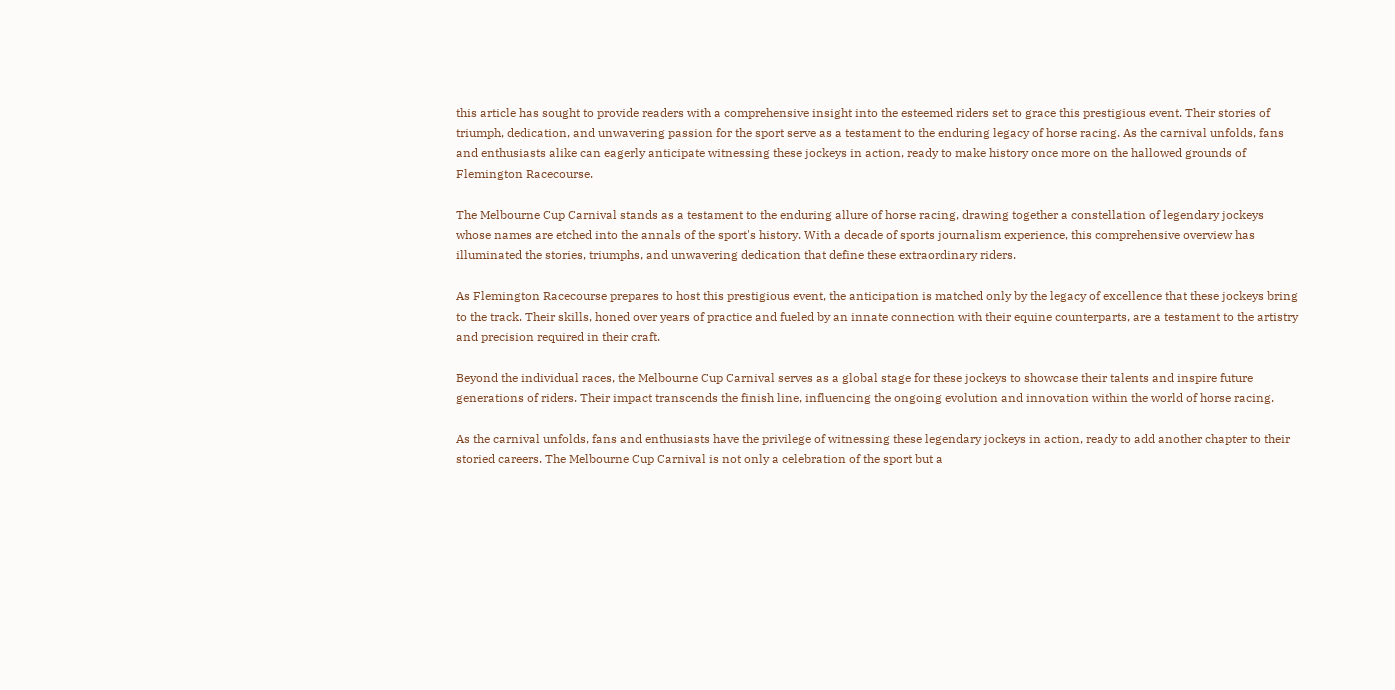this article has sought to provide readers with a comprehensive insight into the esteemed riders set to grace this prestigious event. Their stories of triumph, dedication, and unwavering passion for the sport serve as a testament to the enduring legacy of horse racing. As the carnival unfolds, fans and enthusiasts alike can eagerly anticipate witnessing these jockeys in action, ready to make history once more on the hallowed grounds of Flemington Racecourse.

The Melbourne Cup Carnival stands as a testament to the enduring allure of horse racing, drawing together a constellation of legendary jockeys whose names are etched into the annals of the sport's history. With a decade of sports journalism experience, this comprehensive overview has illuminated the stories, triumphs, and unwavering dedication that define these extraordinary riders.

As Flemington Racecourse prepares to host this prestigious event, the anticipation is matched only by the legacy of excellence that these jockeys bring to the track. Their skills, honed over years of practice and fueled by an innate connection with their equine counterparts, are a testament to the artistry and precision required in their craft.

Beyond the individual races, the Melbourne Cup Carnival serves as a global stage for these jockeys to showcase their talents and inspire future generations of riders. Their impact transcends the finish line, influencing the ongoing evolution and innovation within the world of horse racing.

As the carnival unfolds, fans and enthusiasts have the privilege of witnessing these legendary jockeys in action, ready to add another chapter to their storied careers. The Melbourne Cup Carnival is not only a celebration of the sport but a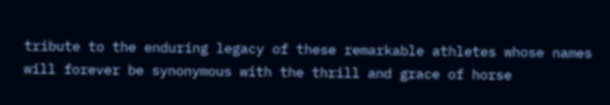tribute to the enduring legacy of these remarkable athletes whose names will forever be synonymous with the thrill and grace of horse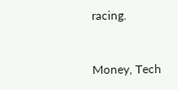racing.


Money, Tech